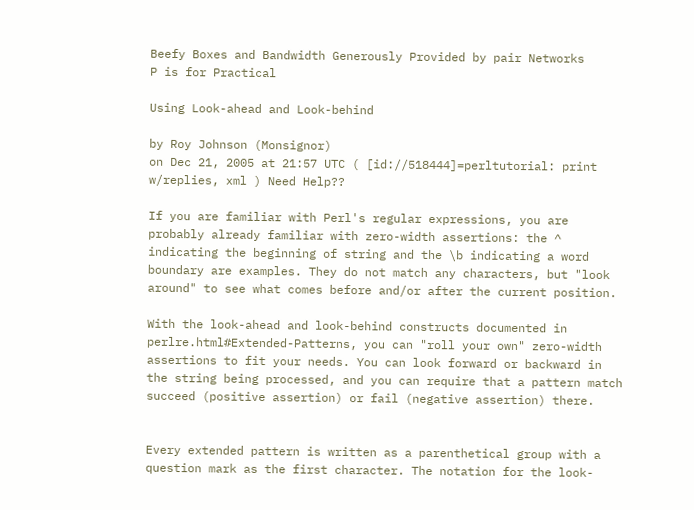Beefy Boxes and Bandwidth Generously Provided by pair Networks
P is for Practical

Using Look-ahead and Look-behind

by Roy Johnson (Monsignor)
on Dec 21, 2005 at 21:57 UTC ( [id://518444]=perltutorial: print w/replies, xml ) Need Help??

If you are familiar with Perl's regular expressions, you are probably already familiar with zero-width assertions: the ^ indicating the beginning of string and the \b indicating a word boundary are examples. They do not match any characters, but "look around" to see what comes before and/or after the current position.

With the look-ahead and look-behind constructs documented in perlre.html#Extended-Patterns, you can "roll your own" zero-width assertions to fit your needs. You can look forward or backward in the string being processed, and you can require that a pattern match succeed (positive assertion) or fail (negative assertion) there.


Every extended pattern is written as a parenthetical group with a question mark as the first character. The notation for the look-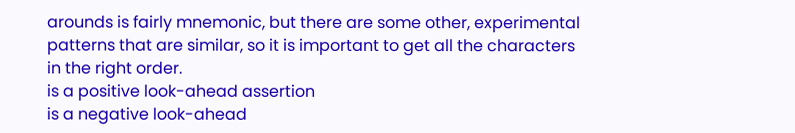arounds is fairly mnemonic, but there are some other, experimental patterns that are similar, so it is important to get all the characters in the right order.
is a positive look-ahead assertion
is a negative look-ahead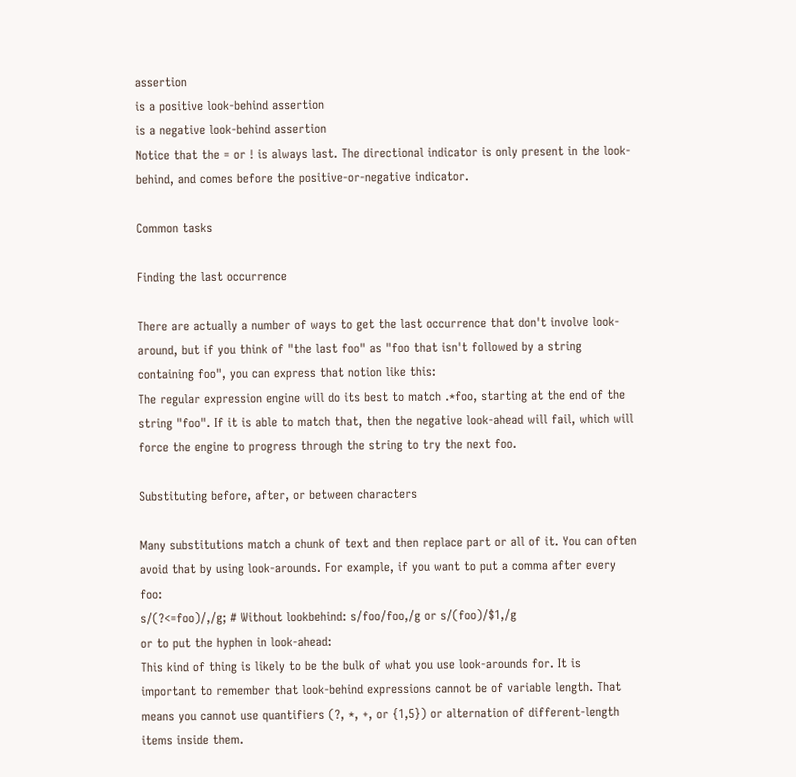assertion
is a positive look-behind assertion
is a negative look-behind assertion
Notice that the = or ! is always last. The directional indicator is only present in the look-behind, and comes before the positive-or-negative indicator.

Common tasks

Finding the last occurrence

There are actually a number of ways to get the last occurrence that don't involve look-around, but if you think of "the last foo" as "foo that isn't followed by a string containing foo", you can express that notion like this:
The regular expression engine will do its best to match .*foo, starting at the end of the string "foo". If it is able to match that, then the negative look-ahead will fail, which will force the engine to progress through the string to try the next foo.

Substituting before, after, or between characters

Many substitutions match a chunk of text and then replace part or all of it. You can often avoid that by using look-arounds. For example, if you want to put a comma after every foo:
s/(?<=foo)/,/g; # Without lookbehind: s/foo/foo,/g or s/(foo)/$1,/g
or to put the hyphen in look-ahead:
This kind of thing is likely to be the bulk of what you use look-arounds for. It is important to remember that look-behind expressions cannot be of variable length. That means you cannot use quantifiers (?, *, +, or {1,5}) or alternation of different-length items inside them.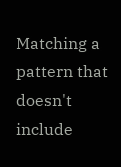Matching a pattern that doesn't include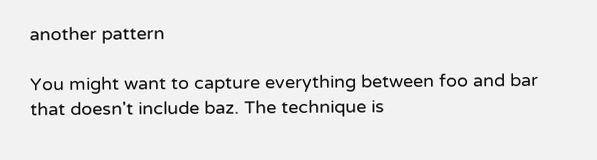another pattern

You might want to capture everything between foo and bar that doesn't include baz. The technique is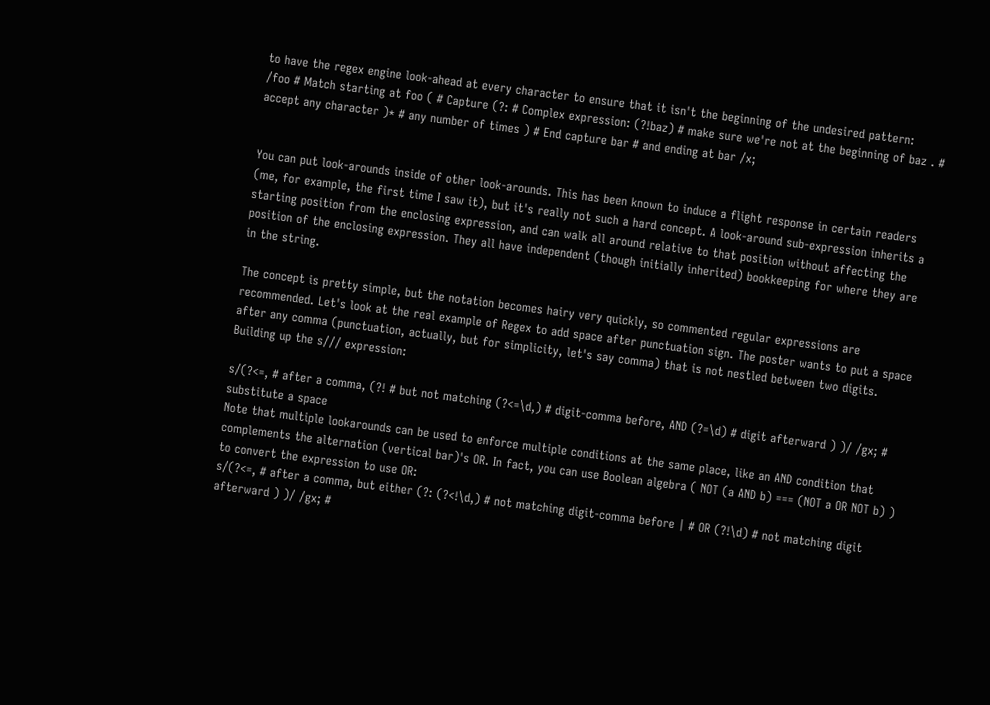to have the regex engine look-ahead at every character to ensure that it isn't the beginning of the undesired pattern:
/foo # Match starting at foo ( # Capture (?: # Complex expression: (?!baz) # make sure we're not at the beginning of baz . # accept any character )* # any number of times ) # End capture bar # and ending at bar /x;


You can put look-arounds inside of other look-arounds. This has been known to induce a flight response in certain readers (me, for example, the first time I saw it), but it's really not such a hard concept. A look-around sub-expression inherits a starting position from the enclosing expression, and can walk all around relative to that position without affecting the position of the enclosing expression. They all have independent (though initially inherited) bookkeeping for where they are in the string.

The concept is pretty simple, but the notation becomes hairy very quickly, so commented regular expressions are recommended. Let's look at the real example of Regex to add space after punctuation sign. The poster wants to put a space after any comma (punctuation, actually, but for simplicity, let's say comma) that is not nestled between two digits. Building up the s/// expression:

s/(?<=, # after a comma, (?! # but not matching (?<=\d,) # digit-comma before, AND (?=\d) # digit afterward ) )/ /gx; # substitute a space
Note that multiple lookarounds can be used to enforce multiple conditions at the same place, like an AND condition that complements the alternation (vertical bar)'s OR. In fact, you can use Boolean algebra ( NOT (a AND b) === (NOT a OR NOT b) ) to convert the expression to use OR:
s/(?<=, # after a comma, but either (?: (?<!\d,) # not matching digit-comma before | # OR (?!\d) # not matching digit afterward ) )/ /gx; #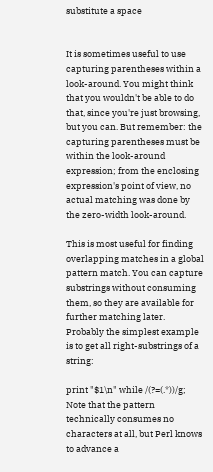substitute a space


It is sometimes useful to use capturing parentheses within a look-around. You might think that you wouldn't be able to do that, since you're just browsing, but you can. But remember: the capturing parentheses must be within the look-around expression; from the enclosing expression's point of view, no actual matching was done by the zero-width look-around.

This is most useful for finding overlapping matches in a global pattern match. You can capture substrings without consuming them, so they are available for further matching later. Probably the simplest example is to get all right-substrings of a string:

print "$1\n" while /(?=(.*))/g;
Note that the pattern technically consumes no characters at all, but Perl knows to advance a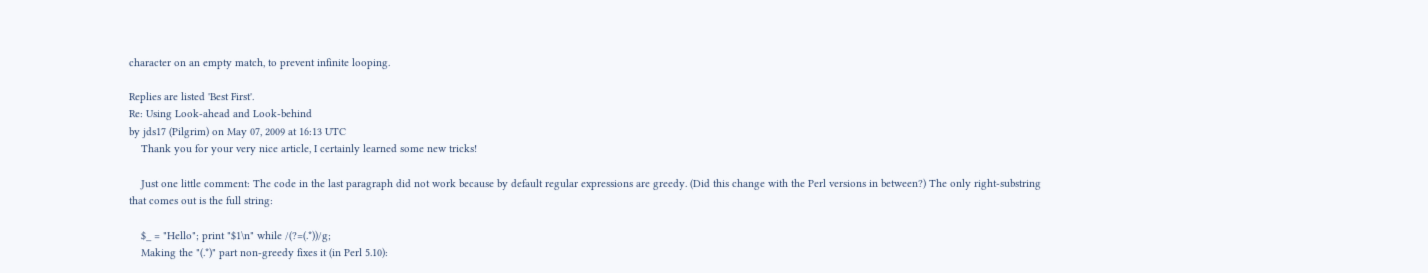character on an empty match, to prevent infinite looping.

Replies are listed 'Best First'.
Re: Using Look-ahead and Look-behind
by jds17 (Pilgrim) on May 07, 2009 at 16:13 UTC
    Thank you for your very nice article, I certainly learned some new tricks!

    Just one little comment: The code in the last paragraph did not work because by default regular expressions are greedy. (Did this change with the Perl versions in between?) The only right-substring that comes out is the full string:

    $_ = "Hello"; print "$1\n" while /(?=(.*))/g;
    Making the "(.*)" part non-greedy fixes it (in Perl 5.10):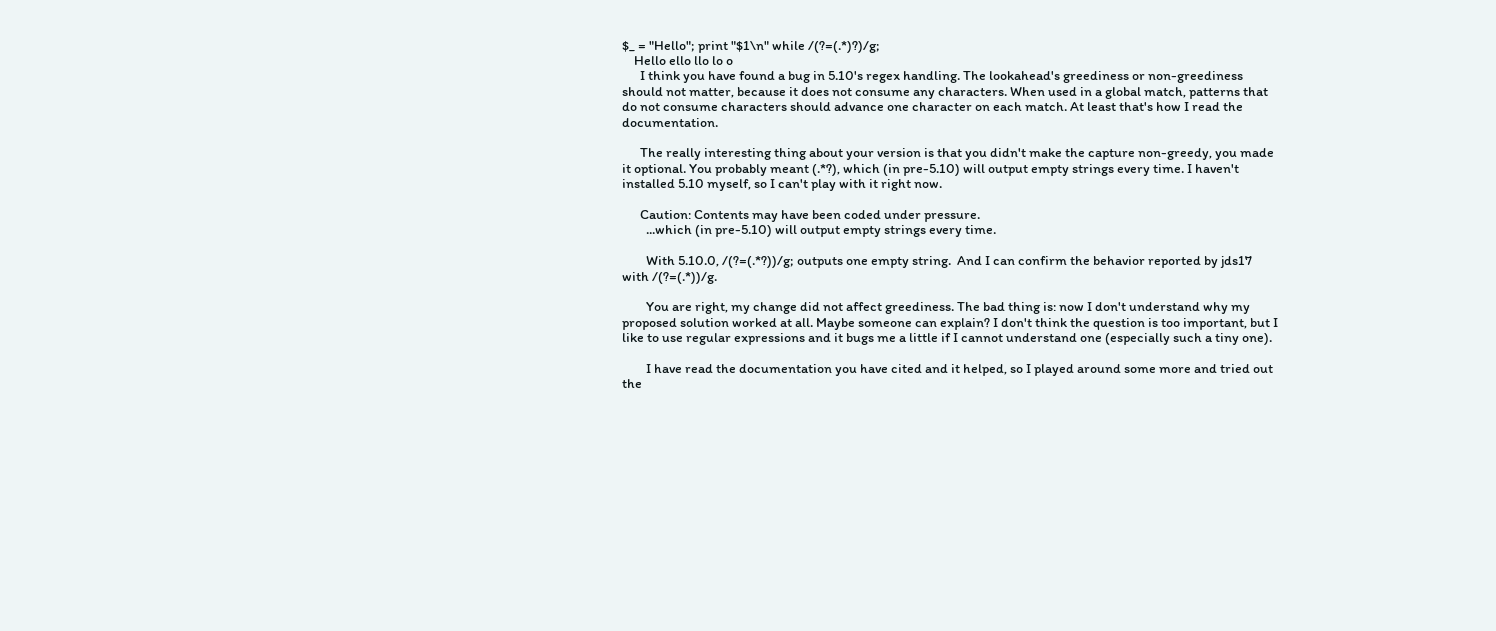$_ = "Hello"; print "$1\n" while /(?=(.*)?)/g;
    Hello ello llo lo o
      I think you have found a bug in 5.10's regex handling. The lookahead's greediness or non-greediness should not matter, because it does not consume any characters. When used in a global match, patterns that do not consume characters should advance one character on each match. At least that's how I read the documentation.

      The really interesting thing about your version is that you didn't make the capture non-greedy, you made it optional. You probably meant (.*?), which (in pre-5.10) will output empty strings every time. I haven't installed 5.10 myself, so I can't play with it right now.

      Caution: Contents may have been coded under pressure.
        ...which (in pre-5.10) will output empty strings every time.

        With 5.10.0, /(?=(.*?))/g; outputs one empty string.  And I can confirm the behavior reported by jds17 with /(?=(.*))/g.

        You are right, my change did not affect greediness. The bad thing is: now I don't understand why my proposed solution worked at all. Maybe someone can explain? I don't think the question is too important, but I like to use regular expressions and it bugs me a little if I cannot understand one (especially such a tiny one).

        I have read the documentation you have cited and it helped, so I played around some more and tried out the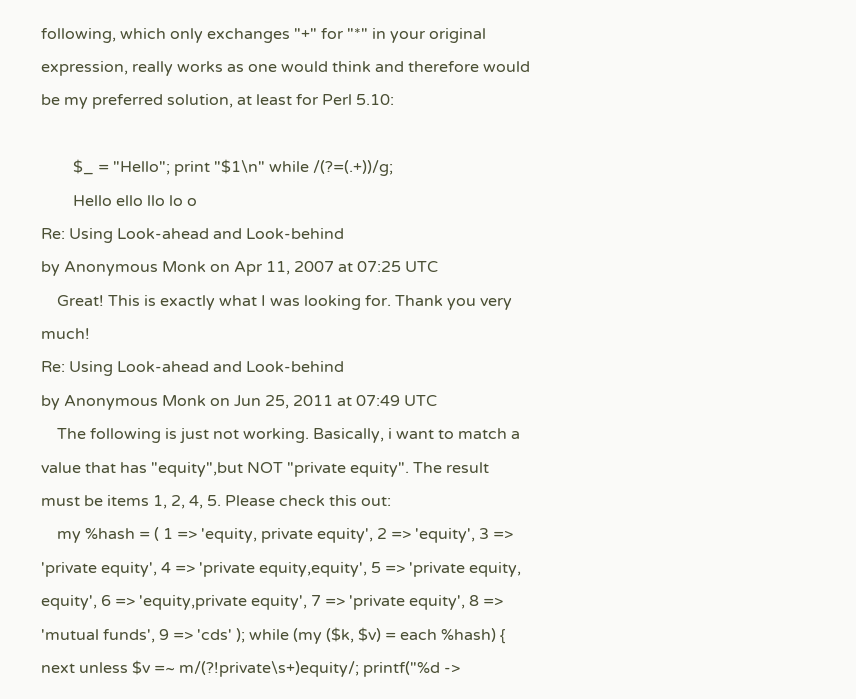following, which only exchanges "+" for "*" in your original expression, really works as one would think and therefore would be my preferred solution, at least for Perl 5.10:

        $_ = "Hello"; print "$1\n" while /(?=(.+))/g;
        Hello ello llo lo o
Re: Using Look-ahead and Look-behind
by Anonymous Monk on Apr 11, 2007 at 07:25 UTC
    Great! This is exactly what I was looking for. Thank you very much!
Re: Using Look-ahead and Look-behind
by Anonymous Monk on Jun 25, 2011 at 07:49 UTC
    The following is just not working. Basically, i want to match a value that has "equity",but NOT "private equity". The result must be items 1, 2, 4, 5. Please check this out:
    my %hash = ( 1 => 'equity, private equity', 2 => 'equity', 3 => 'private equity', 4 => 'private equity,equity', 5 => 'private equity, equity', 6 => 'equity,private equity', 7 => 'private equity', 8 => 'mutual funds', 9 => 'cds' ); while (my ($k, $v) = each %hash) { next unless $v =~ m/(?!private\s+)equity/; printf("%d ->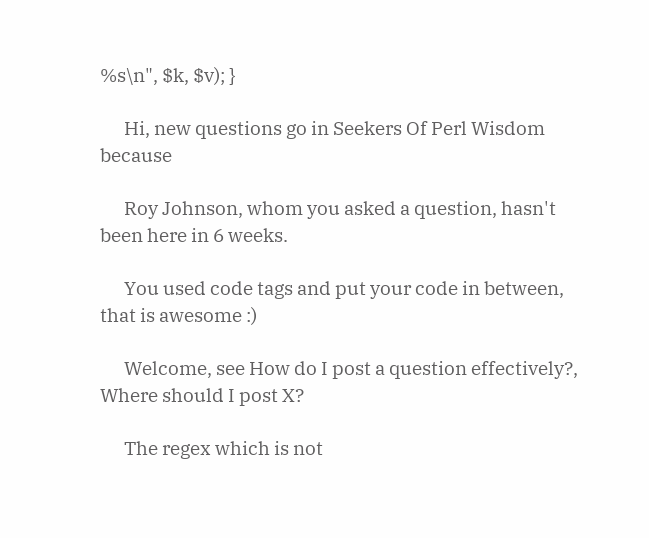%s\n", $k, $v); }

      Hi, new questions go in Seekers Of Perl Wisdom because

      Roy Johnson, whom you asked a question, hasn't been here in 6 weeks.

      You used code tags and put your code in between, that is awesome :)

      Welcome, see How do I post a question effectively?, Where should I post X?

      The regex which is not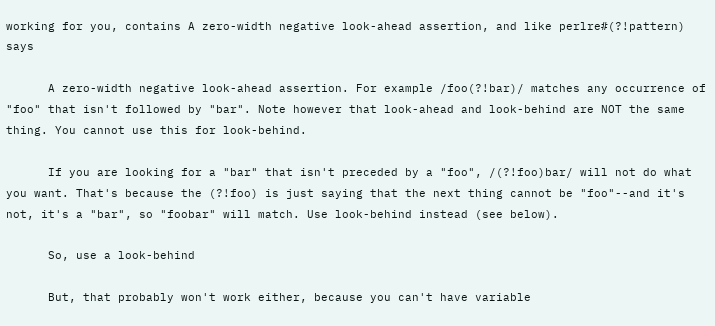working for you, contains A zero-width negative look-ahead assertion, and like perlre#(?!pattern) says

      A zero-width negative look-ahead assertion. For example /foo(?!bar)/ matches any occurrence of "foo" that isn't followed by "bar". Note however that look-ahead and look-behind are NOT the same thing. You cannot use this for look-behind.

      If you are looking for a "bar" that isn't preceded by a "foo", /(?!foo)bar/ will not do what you want. That's because the (?!foo) is just saying that the next thing cannot be "foo"--and it's not, it's a "bar", so "foobar" will match. Use look-behind instead (see below).

      So, use a look-behind

      But, that probably won't work either, because you can't have variable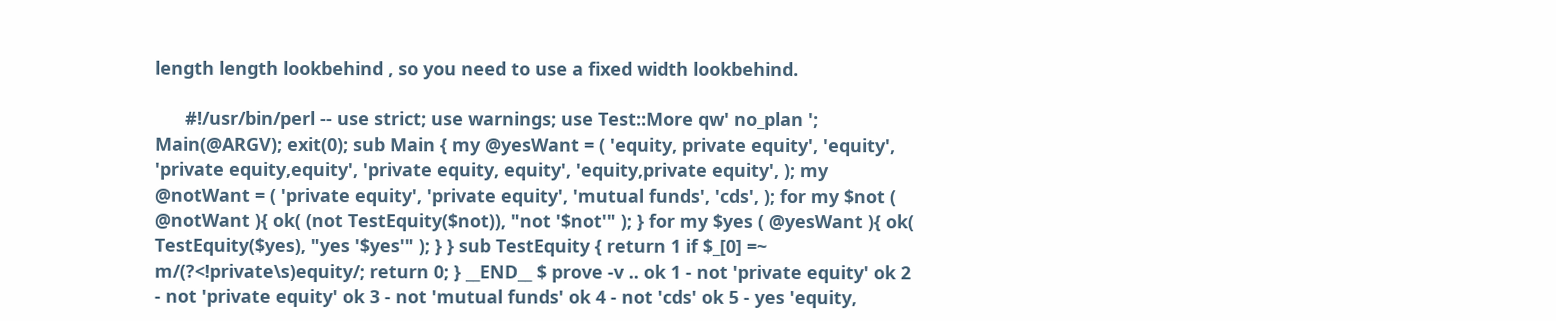length length lookbehind , so you need to use a fixed width lookbehind.

      #!/usr/bin/perl -- use strict; use warnings; use Test::More qw' no_plan '; Main(@ARGV); exit(0); sub Main { my @yesWant = ( 'equity, private equity', 'equity', 'private equity,equity', 'private equity, equity', 'equity,private equity', ); my @notWant = ( 'private equity', 'private equity', 'mutual funds', 'cds', ); for my $not ( @notWant ){ ok( (not TestEquity($not)), "not '$not'" ); } for my $yes ( @yesWant ){ ok( TestEquity($yes), "yes '$yes'" ); } } sub TestEquity { return 1 if $_[0] =~ m/(?<!private\s)equity/; return 0; } __END__ $ prove -v .. ok 1 - not 'private equity' ok 2 - not 'private equity' ok 3 - not 'mutual funds' ok 4 - not 'cds' ok 5 - yes 'equity,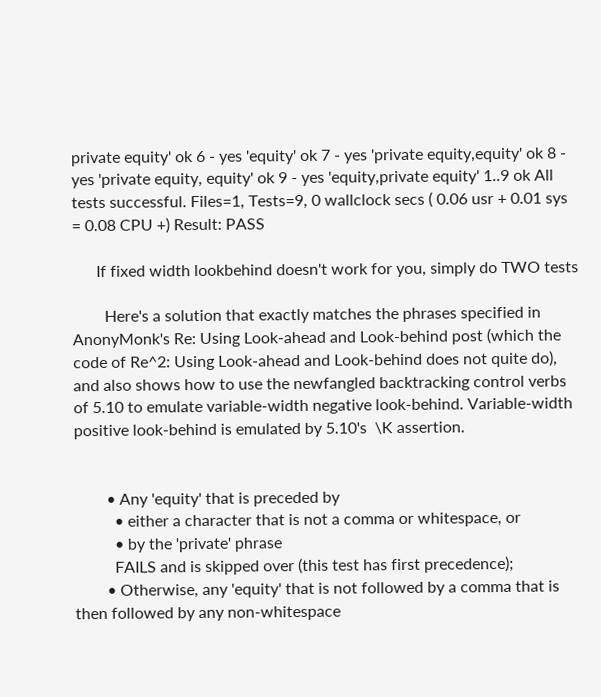private equity' ok 6 - yes 'equity' ok 7 - yes 'private equity,equity' ok 8 - yes 'private equity, equity' ok 9 - yes 'equity,private equity' 1..9 ok All tests successful. Files=1, Tests=9, 0 wallclock secs ( 0.06 usr + 0.01 sys = 0.08 CPU +) Result: PASS

      If fixed width lookbehind doesn't work for you, simply do TWO tests

        Here's a solution that exactly matches the phrases specified in AnonyMonk's Re: Using Look-ahead and Look-behind post (which the code of Re^2: Using Look-ahead and Look-behind does not quite do), and also shows how to use the newfangled backtracking control verbs of 5.10 to emulate variable-width negative look-behind. Variable-width positive look-behind is emulated by 5.10's  \K assertion.


        • Any 'equity' that is preceded by
          • either a character that is not a comma or whitespace, or
          • by the 'private' phrase
          FAILS and is skipped over (this test has first precedence);
        • Otherwise, any 'equity' that is not followed by a comma that is then followed by any non-whitespace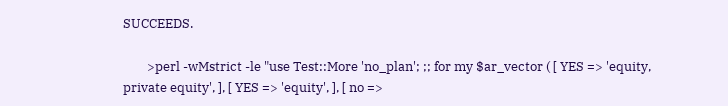SUCCEEDS.

        >perl -wMstrict -le "use Test::More 'no_plan'; ;; for my $ar_vector ( [ YES => 'equity, private equity', ], [ YES => 'equity', ], [ no =>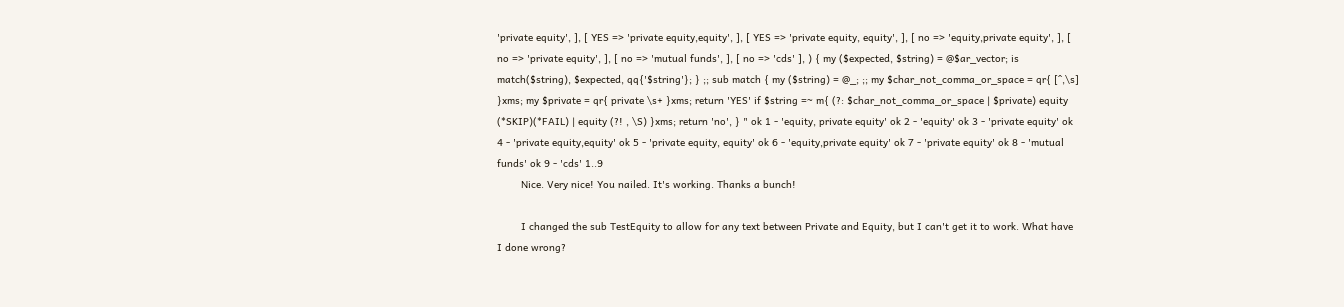'private equity', ], [ YES => 'private equity,equity', ], [ YES => 'private equity, equity', ], [ no => 'equity,private equity', ], [ no => 'private equity', ], [ no => 'mutual funds', ], [ no => 'cds' ], ) { my ($expected, $string) = @$ar_vector; is match($string), $expected, qq{'$string'}; } ;; sub match { my ($string) = @_; ;; my $char_not_comma_or_space = qr{ [^,\s] }xms; my $private = qr{ private \s+ }xms; return 'YES' if $string =~ m{ (?: $char_not_comma_or_space | $private) equity (*SKIP)(*FAIL) | equity (?! , \S) }xms; return 'no', } " ok 1 - 'equity, private equity' ok 2 - 'equity' ok 3 - 'private equity' ok 4 - 'private equity,equity' ok 5 - 'private equity, equity' ok 6 - 'equity,private equity' ok 7 - 'private equity' ok 8 - 'mutual funds' ok 9 - 'cds' 1..9
        Nice. Very nice! You nailed. It's working. Thanks a bunch!

        I changed the sub TestEquity to allow for any text between Private and Equity, but I can't get it to work. What have I done wrong?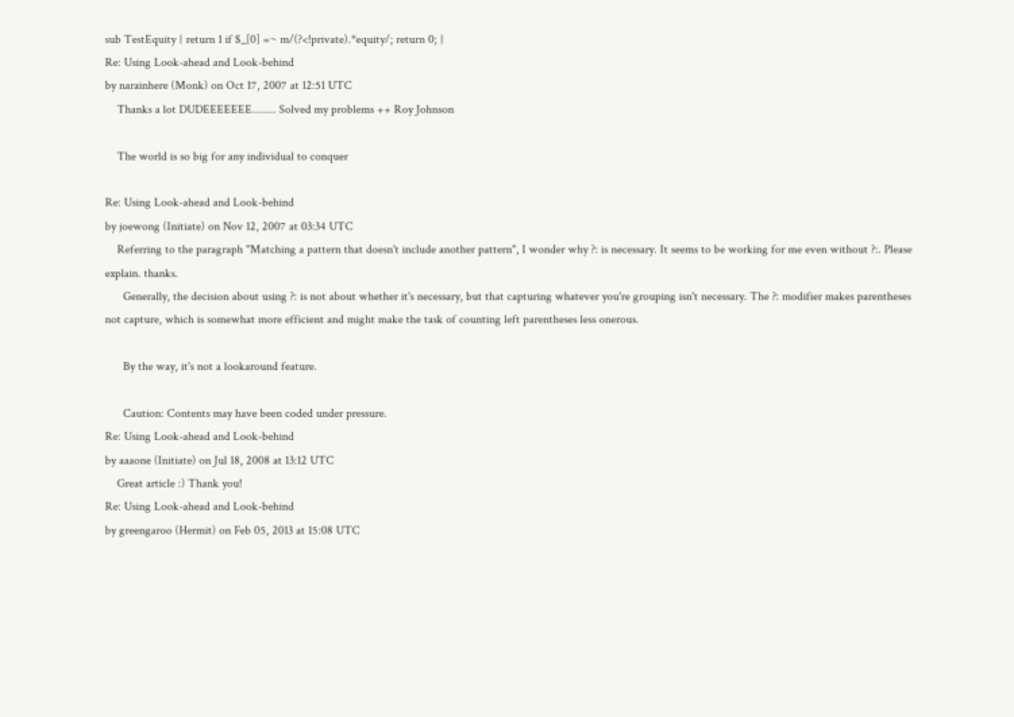sub TestEquity { return 1 if $_[0] =~ m/(?<!private).*equity/; return 0; }
Re: Using Look-ahead and Look-behind
by narainhere (Monk) on Oct 17, 2007 at 12:51 UTC
    Thanks a lot DUDEEEEEEE........ Solved my problems ++ Roy Johnson

    The world is so big for any individual to conquer

Re: Using Look-ahead and Look-behind
by joewong (Initiate) on Nov 12, 2007 at 03:34 UTC
    Referring to the paragraph "Matching a pattern that doesn't include another pattern", I wonder why ?: is necessary. It seems to be working for me even without ?:. Please explain. thanks.
      Generally, the decision about using ?: is not about whether it's necessary, but that capturing whatever you're grouping isn't necessary. The ?: modifier makes parentheses not capture, which is somewhat more efficient and might make the task of counting left parentheses less onerous.

      By the way, it's not a lookaround feature.

      Caution: Contents may have been coded under pressure.
Re: Using Look-ahead and Look-behind
by aaaone (Initiate) on Jul 18, 2008 at 13:12 UTC
    Great article :) Thank you!
Re: Using Look-ahead and Look-behind
by greengaroo (Hermit) on Feb 05, 2013 at 15:08 UTC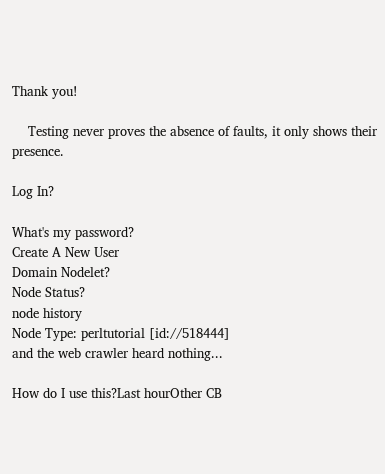Thank you!

    Testing never proves the absence of faults, it only shows their presence.

Log In?

What's my password?
Create A New User
Domain Nodelet?
Node Status?
node history
Node Type: perltutorial [id://518444]
and the web crawler heard nothing...

How do I use this?Last hourOther CB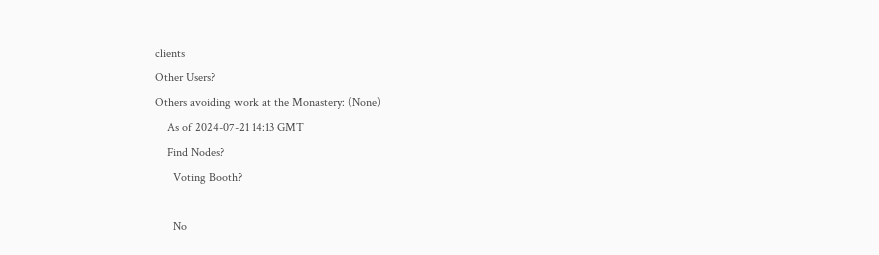clients
Other Users?
Others avoiding work at the Monastery: (None)
    As of 2024-07-21 14:13 GMT
    Find Nodes?
      Voting Booth?

      No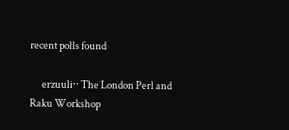recent polls found

      erzuuli‥ The London Perl and Raku Workshop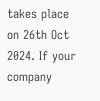takes place on 26th Oct 2024. If your company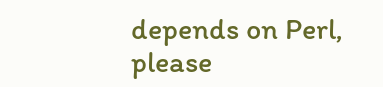depends on Perl, please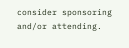consider sponsoring and/or attending.